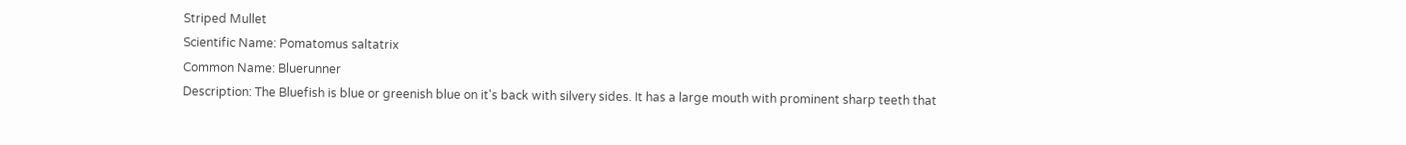Striped Mullet
Scientific Name: Pomatomus saltatrix
Common Name: Bluerunner
Description: The Bluefish is blue or greenish blue on it's back with silvery sides. It has a large mouth with prominent sharp teeth that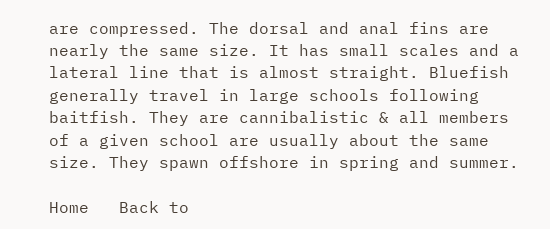are compressed. The dorsal and anal fins are nearly the same size. It has small scales and a lateral line that is almost straight. Bluefish generally travel in large schools following baitfish. They are cannibalistic & all members of a given school are usually about the same size. They spawn offshore in spring and summer.

Home   Back to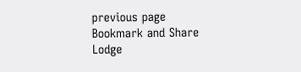previous page
Bookmark and Share
Lodge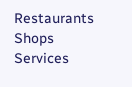Restaurants Shops Services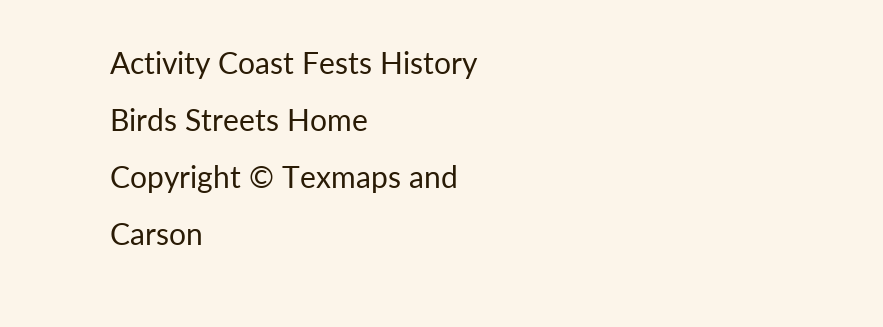Activity Coast Fests History Birds Streets Home
Copyright © Texmaps and Carson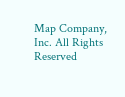Map Company, Inc. All Rights Reserved